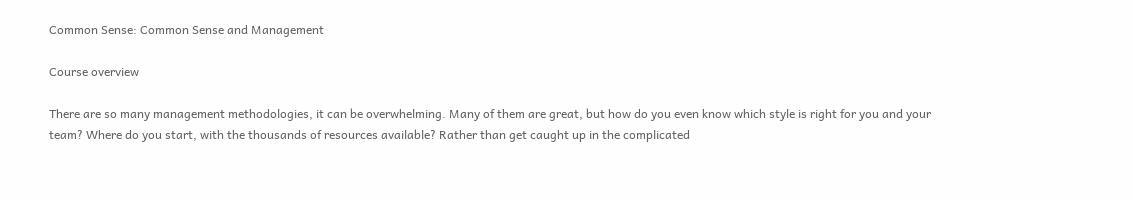Common Sense: Common Sense and Management

Course overview

There are so many management methodologies, it can be overwhelming. Many of them are great, but how do you even know which style is right for you and your team? Where do you start, with the thousands of resources available? Rather than get caught up in the complicated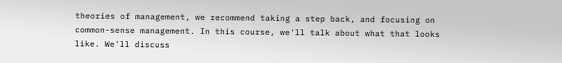theories of management, we recommend taking a step back, and focusing on common-sense management. In this course, we'll talk about what that looks like. We'll discuss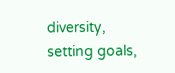diversity, setting goals,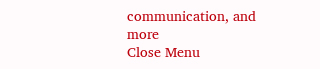communication, and more
Close Menu